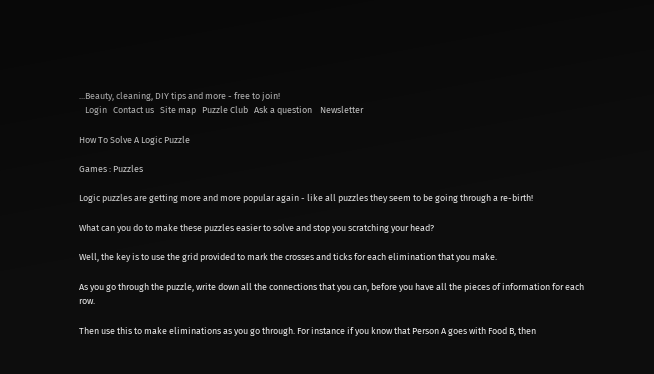...Beauty, cleaning, DIY tips and more - free to join!
   Login   Contact us   Site map   Puzzle Club   Ask a question    Newsletter

How To Solve A Logic Puzzle

Games : Puzzles

Logic puzzles are getting more and more popular again - like all puzzles they seem to be going through a re-birth!

What can you do to make these puzzles easier to solve and stop you scratching your head?

Well, the key is to use the grid provided to mark the crosses and ticks for each elimination that you make.

As you go through the puzzle, write down all the connections that you can, before you have all the pieces of information for each row.

Then use this to make eliminations as you go through. For instance if you know that Person A goes with Food B, then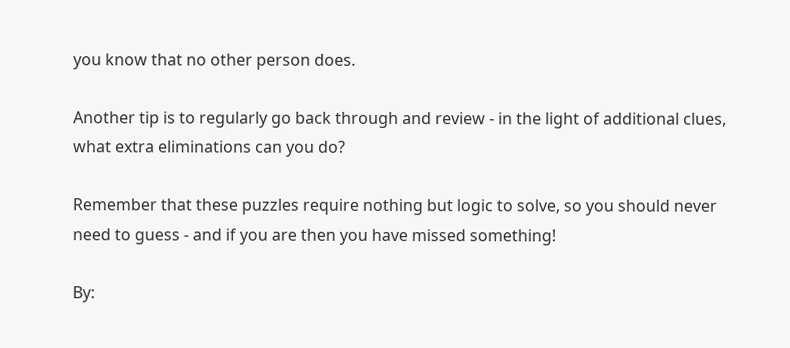you know that no other person does.

Another tip is to regularly go back through and review - in the light of additional clues, what extra eliminations can you do?

Remember that these puzzles require nothing but logic to solve, so you should never need to guess - and if you are then you have missed something!

By: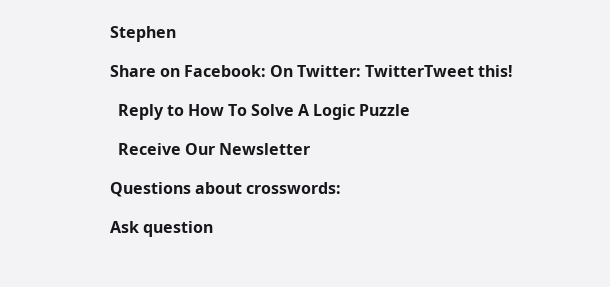Stephen

Share on Facebook: On Twitter: TwitterTweet this!

  Reply to How To Solve A Logic Puzzle

  Receive Our Newsletter

Questions about crosswords:

Ask question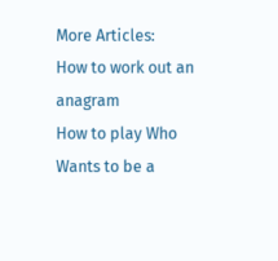More Articles:
How to work out an anagram
How to play Who Wants to be a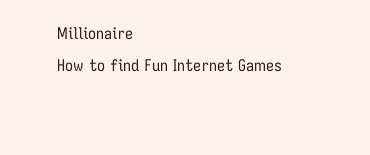Millionaire
How to find Fun Internet Games